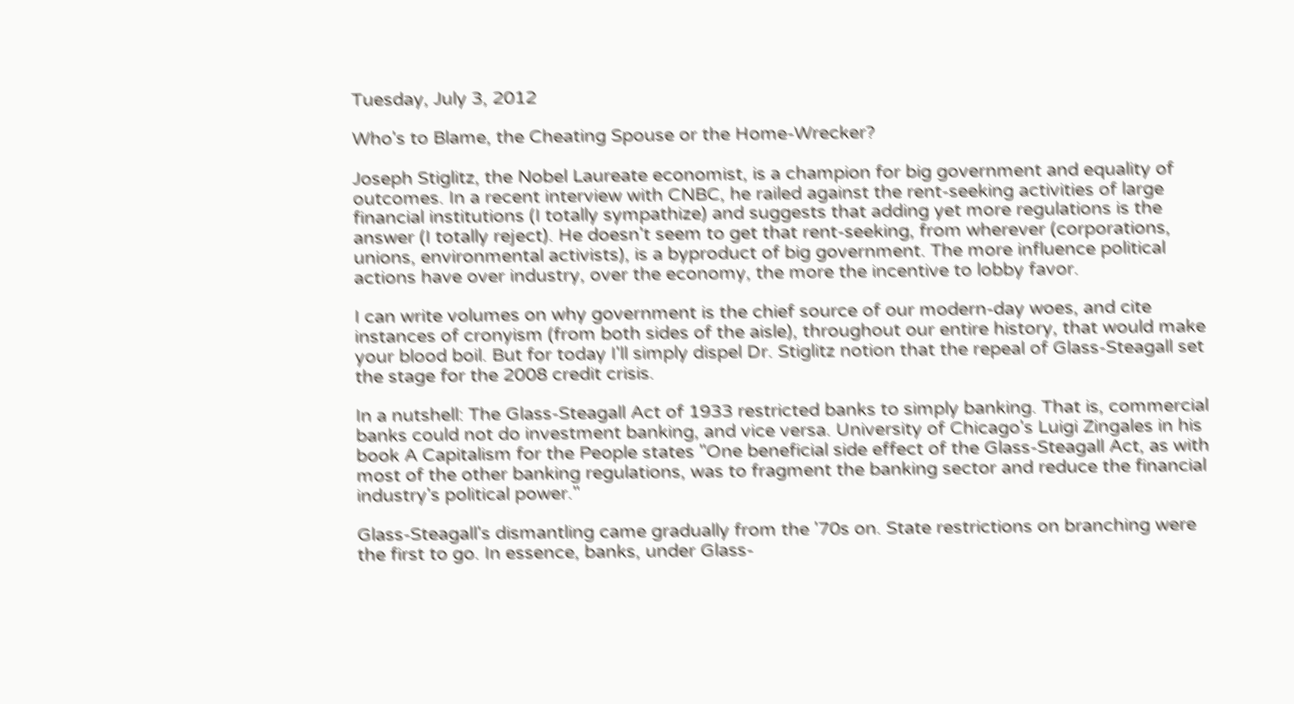Tuesday, July 3, 2012

Who's to Blame, the Cheating Spouse or the Home-Wrecker?

Joseph Stiglitz, the Nobel Laureate economist, is a champion for big government and equality of outcomes. In a recent interview with CNBC, he railed against the rent-seeking activities of large financial institutions (I totally sympathize) and suggests that adding yet more regulations is the answer (I totally reject). He doesn't seem to get that rent-seeking, from wherever (corporations, unions, environmental activists), is a byproduct of big government. The more influence political actions have over industry, over the economy, the more the incentive to lobby favor.

I can write volumes on why government is the chief source of our modern-day woes, and cite instances of cronyism (from both sides of the aisle), throughout our entire history, that would make your blood boil. But for today I'll simply dispel Dr. Stiglitz notion that the repeal of Glass-Steagall set the stage for the 2008 credit crisis.

In a nutshell: The Glass-Steagall Act of 1933 restricted banks to simply banking. That is, commercial banks could not do investment banking, and vice versa. University of Chicago's Luigi Zingales in his book A Capitalism for the People states "One beneficial side effect of the Glass-Steagall Act, as with most of the other banking regulations, was to fragment the banking sector and reduce the financial industry's political power."

Glass-Steagall's dismantling came gradually from the '70s on. State restrictions on branching were the first to go. In essence, banks, under Glass-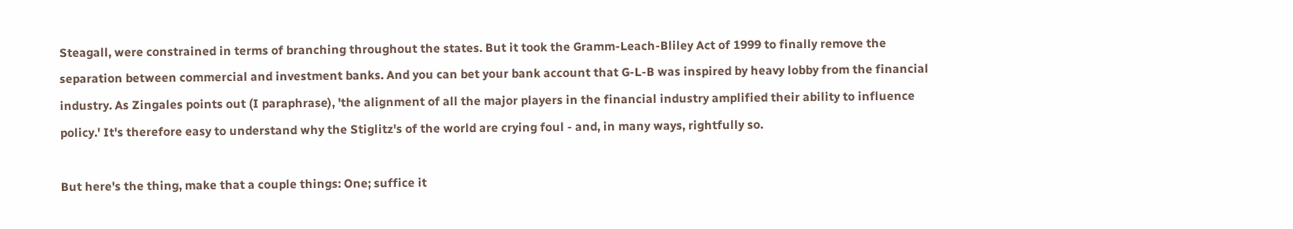Steagall, were constrained in terms of branching throughout the states. But it took the Gramm-Leach-Bliley Act of 1999 to finally remove the separation between commercial and investment banks. And you can bet your bank account that G-L-B was inspired by heavy lobby from the financial industry. As Zingales points out (I paraphrase), 'the alignment of all the major players in the financial industry amplified their ability to influence policy.' It's therefore easy to understand why the Stiglitz's of the world are crying foul - and, in many ways, rightfully so.

But here's the thing, make that a couple things: One; suffice it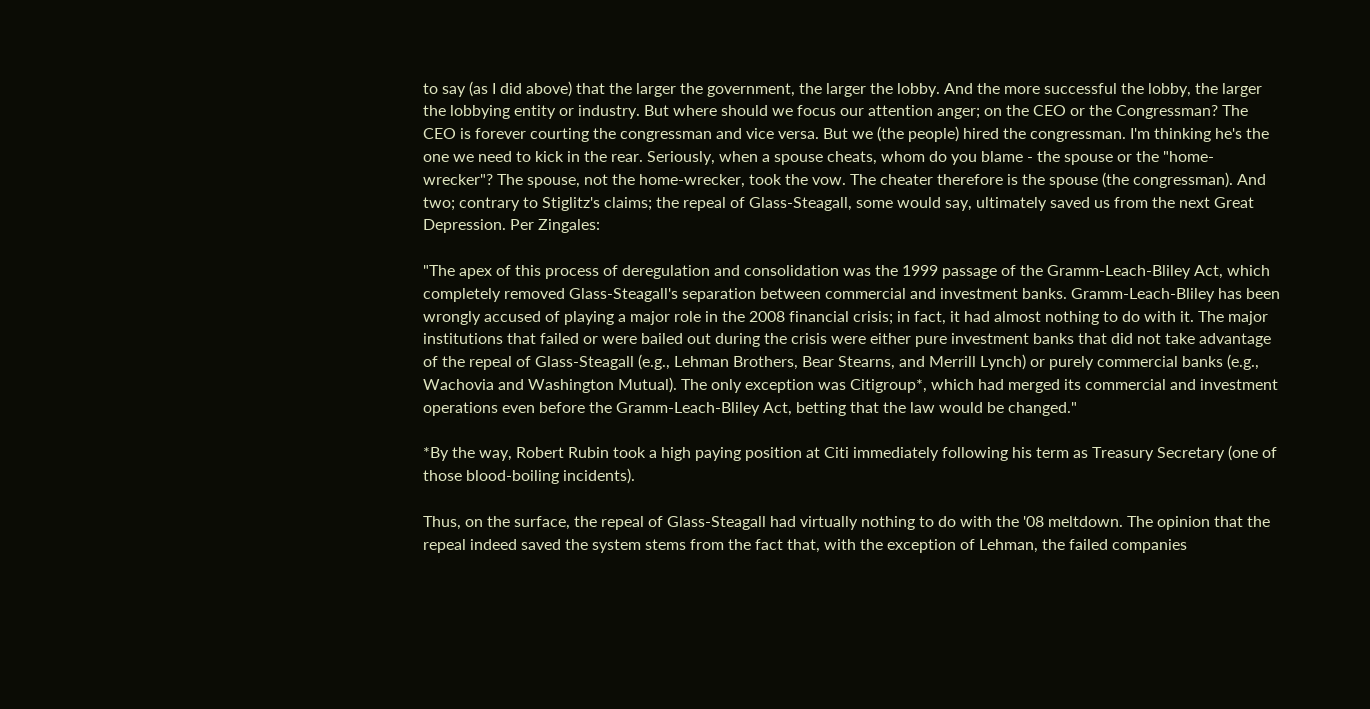to say (as I did above) that the larger the government, the larger the lobby. And the more successful the lobby, the larger the lobbying entity or industry. But where should we focus our attention anger; on the CEO or the Congressman? The CEO is forever courting the congressman and vice versa. But we (the people) hired the congressman. I'm thinking he's the one we need to kick in the rear. Seriously, when a spouse cheats, whom do you blame - the spouse or the "home-wrecker"? The spouse, not the home-wrecker, took the vow. The cheater therefore is the spouse (the congressman). And two; contrary to Stiglitz's claims; the repeal of Glass-Steagall, some would say, ultimately saved us from the next Great Depression. Per Zingales:

"The apex of this process of deregulation and consolidation was the 1999 passage of the Gramm-Leach-Bliley Act, which completely removed Glass-Steagall's separation between commercial and investment banks. Gramm-Leach-Bliley has been wrongly accused of playing a major role in the 2008 financial crisis; in fact, it had almost nothing to do with it. The major institutions that failed or were bailed out during the crisis were either pure investment banks that did not take advantage of the repeal of Glass-Steagall (e.g., Lehman Brothers, Bear Stearns, and Merrill Lynch) or purely commercial banks (e.g., Wachovia and Washington Mutual). The only exception was Citigroup*, which had merged its commercial and investment operations even before the Gramm-Leach-Bliley Act, betting that the law would be changed."

*By the way, Robert Rubin took a high paying position at Citi immediately following his term as Treasury Secretary (one of those blood-boiling incidents).

Thus, on the surface, the repeal of Glass-Steagall had virtually nothing to do with the '08 meltdown. The opinion that the repeal indeed saved the system stems from the fact that, with the exception of Lehman, the failed companies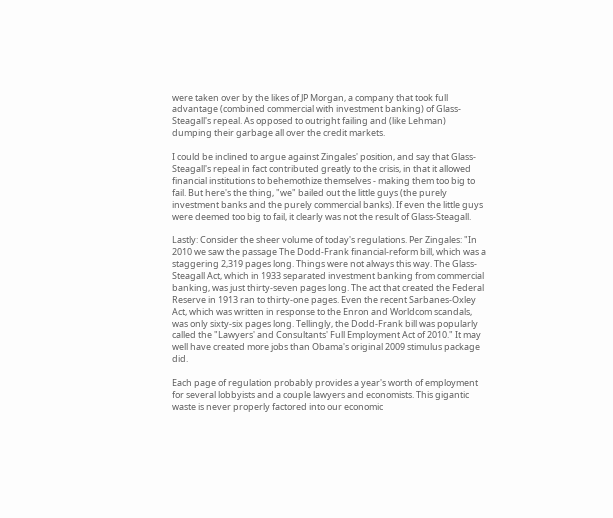were taken over by the likes of JP Morgan, a company that took full advantage (combined commercial with investment banking) of Glass-Steagall's repeal. As opposed to outright failing and (like Lehman) dumping their garbage all over the credit markets.

I could be inclined to argue against Zingales' position, and say that Glass-Steagall's repeal in fact contributed greatly to the crisis, in that it allowed financial institutions to behemothize themselves - making them too big to fail. But here's the thing, "we" bailed out the little guys (the purely investment banks and the purely commercial banks). If even the little guys were deemed too big to fail, it clearly was not the result of Glass-Steagall.

Lastly: Consider the sheer volume of today's regulations. Per Zingales: "In 2010 we saw the passage The Dodd-Frank financial-reform bill, which was a staggering 2,319 pages long. Things were not always this way. The Glass-Steagall Act, which in 1933 separated investment banking from commercial banking, was just thirty-seven pages long. The act that created the Federal Reserve in 1913 ran to thirty-one pages. Even the recent Sarbanes-Oxley Act, which was written in response to the Enron and Worldcom scandals, was only sixty-six pages long. Tellingly, the Dodd-Frank bill was popularly called the "Lawyers' and Consultants' Full Employment Act of 2010." It may well have created more jobs than Obama's original 2009 stimulus package did.

Each page of regulation probably provides a year's worth of employment for several lobbyists and a couple lawyers and economists. This gigantic waste is never properly factored into our economic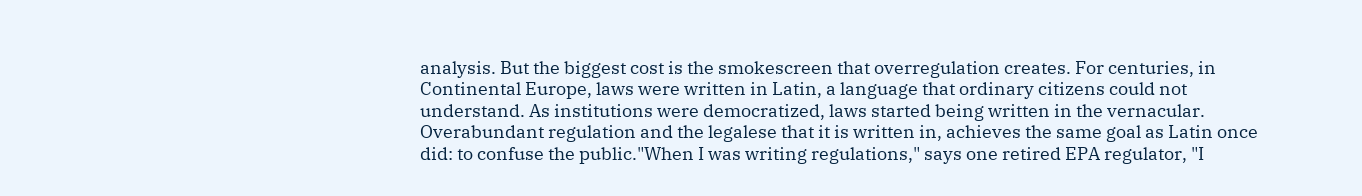analysis. But the biggest cost is the smokescreen that overregulation creates. For centuries, in Continental Europe, laws were written in Latin, a language that ordinary citizens could not understand. As institutions were democratized, laws started being written in the vernacular. Overabundant regulation and the legalese that it is written in, achieves the same goal as Latin once did: to confuse the public."When I was writing regulations," says one retired EPA regulator, "I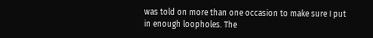was told on more than one occasion to make sure I put in enough loopholes. The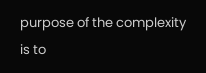purpose of the complexity is to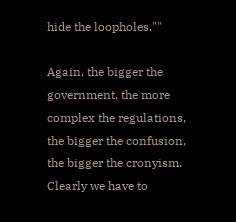hide the loopholes.""

Again, the bigger the government, the more complex the regulations, the bigger the confusion, the bigger the cronyism. Clearly we have to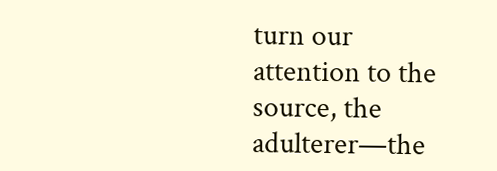turn our attention to the source, the adulterer—the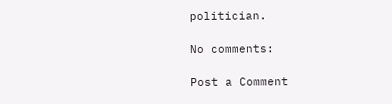politician.

No comments:

Post a Comment